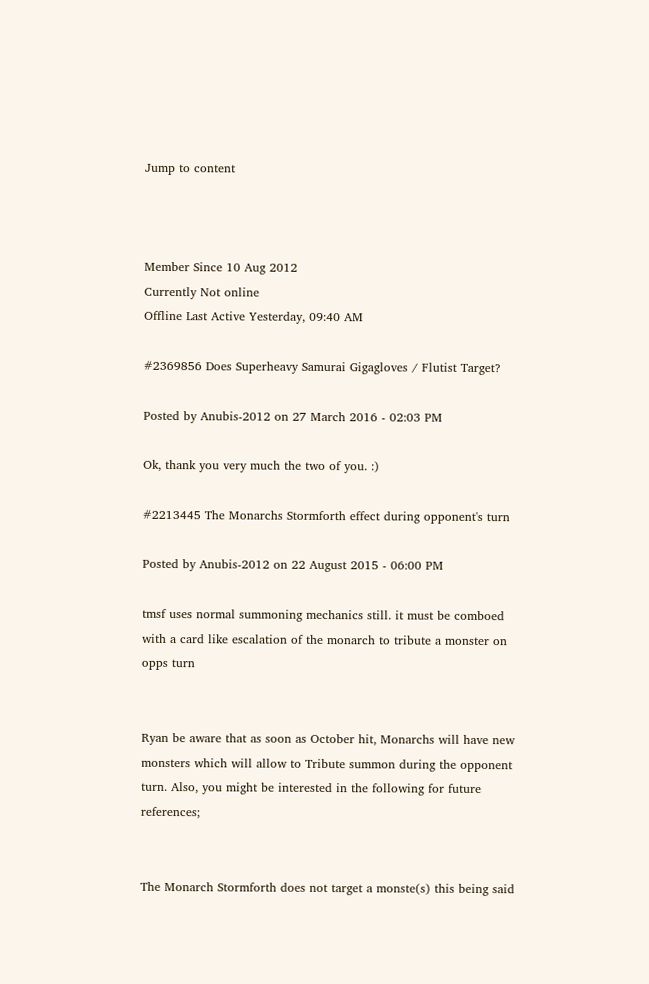Jump to content



Member Since 10 Aug 2012
Currently Not online
Offline Last Active Yesterday, 09:40 AM

#2369856 Does Superheavy Samurai Gigagloves / Flutist Target?

Posted by Anubis-2012 on 27 March 2016 - 02:03 PM

Ok, thank you very much the two of you. :)

#2213445 The Monarchs Stormforth effect during opponent's turn

Posted by Anubis-2012 on 22 August 2015 - 06:00 PM

tmsf uses normal summoning mechanics still. it must be comboed with a card like escalation of the monarch to tribute a monster on opps turn


Ryan be aware that as soon as October hit, Monarchs will have new monsters which will allow to Tribute summon during the opponent turn. Also, you might be interested in the following for future references;


The Monarch Stormforth does not target a monste(s) this being said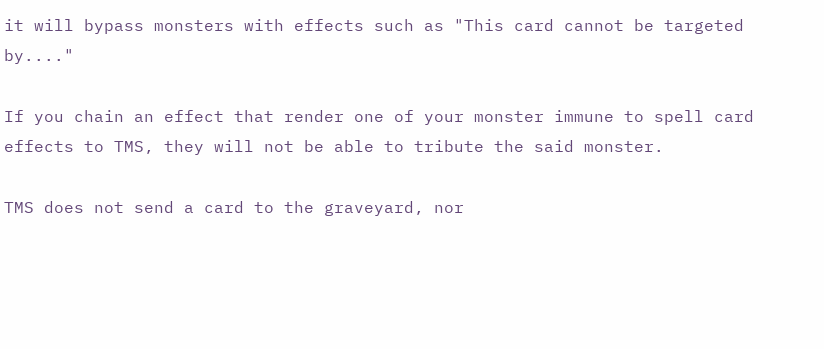it will bypass monsters with effects such as "This card cannot be targeted by...."

If you chain an effect that render one of your monster immune to spell card effects to TMS, they will not be able to tribute the said monster.

TMS does not send a card to the graveyard, nor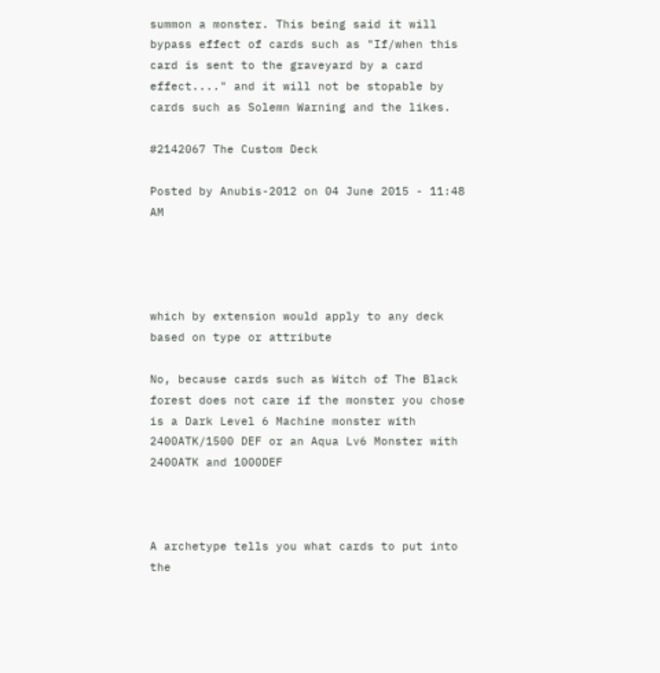summon a monster. This being said it will bypass effect of cards such as "If/when this card is sent to the graveyard by a card effect...." and it will not be stopable by cards such as Solemn Warning and the likes.

#2142067 The Custom Deck

Posted by Anubis-2012 on 04 June 2015 - 11:48 AM




which by extension would apply to any deck based on type or attribute

No, because cards such as Witch of The Black forest does not care if the monster you chose is a Dark Level 6 Machine monster with 2400ATK/1500 DEF or an Aqua Lv6 Monster with 2400ATK and 1000DEF



A archetype tells you what cards to put into the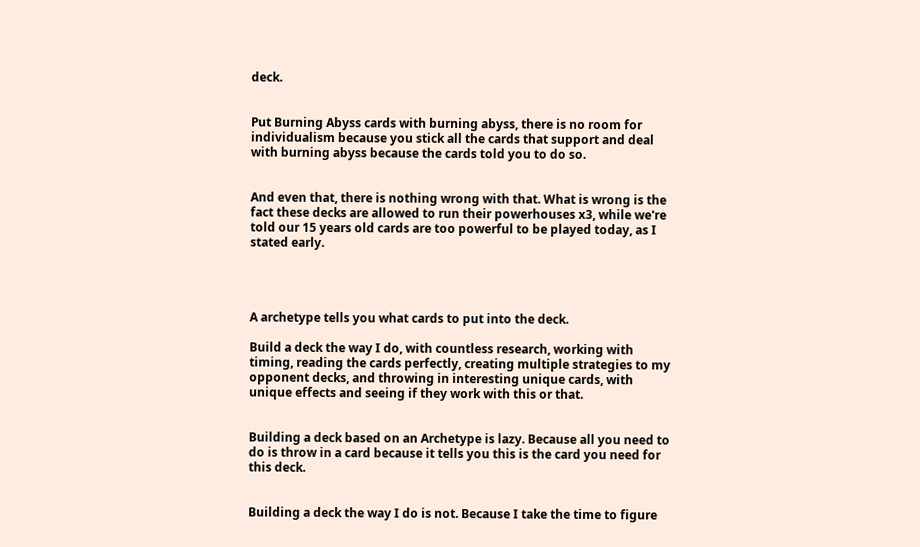deck.


Put Burning Abyss cards with burning abyss, there is no room for individualism because you stick all the cards that support and deal with burning abyss because the cards told you to do so.


And even that, there is nothing wrong with that. What is wrong is the fact these decks are allowed to run their powerhouses x3, while we're told our 15 years old cards are too powerful to be played today, as I stated early.




A archetype tells you what cards to put into the deck.

Build a deck the way I do, with countless research, working with timing, reading the cards perfectly, creating multiple strategies to my opponent decks, and throwing in interesting unique cards, with unique effects and seeing if they work with this or that.


Building a deck based on an Archetype is lazy. Because all you need to do is throw in a card because it tells you this is the card you need for this deck.


Building a deck the way I do is not. Because I take the time to figure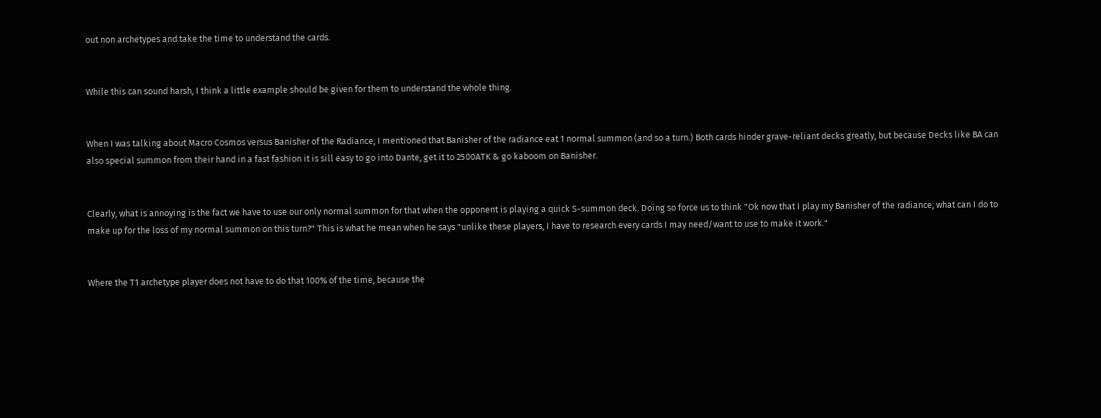out non archetypes and take the time to understand the cards.


While this can sound harsh, I think a little example should be given for them to understand the whole thing.


When I was talking about Macro Cosmos versus Banisher of the Radiance, I mentioned that Banisher of the radiance eat 1 normal summon (and so a turn.) Both cards hinder grave-reliant decks greatly, but because Decks like BA can also special summon from their hand in a fast fashion it is sill easy to go into Dante, get it to 2500ATK & go kaboom on Banisher.


Clearly, what is annoying is the fact we have to use our only normal summon for that when the opponent is playing a quick S-summon deck. Doing so force us to think "Ok now that I play my Banisher of the radiance, what can I do to make up for the loss of my normal summon on this turn?" This is what he mean when he says "unlike these players, I have to research every cards I may need/want to use to make it work."


Where the T1 archetype player does not have to do that 100% of the time, because the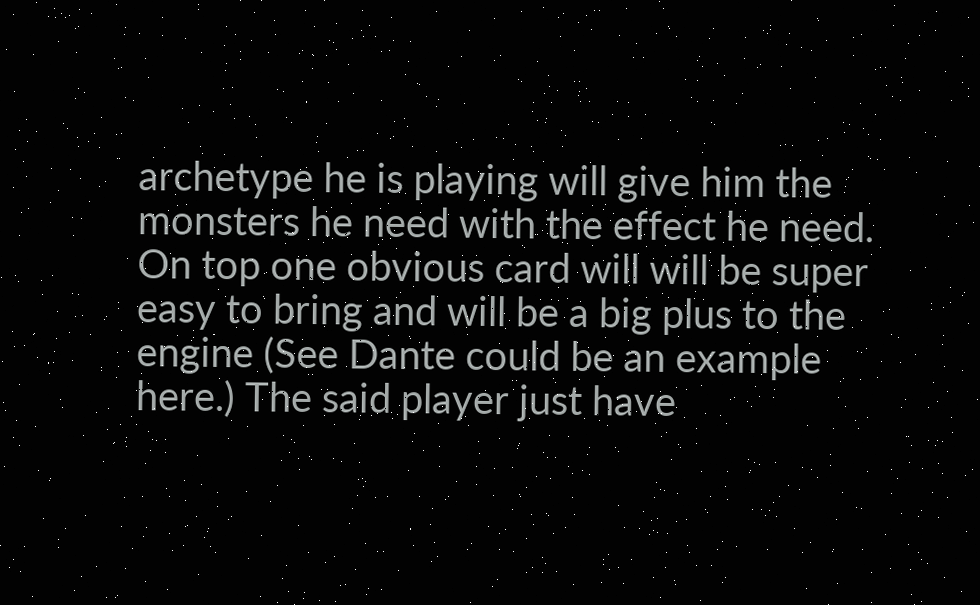archetype he is playing will give him the monsters he need with the effect he need. On top one obvious card will will be super easy to bring and will be a big plus to the engine (See Dante could be an example here.) The said player just have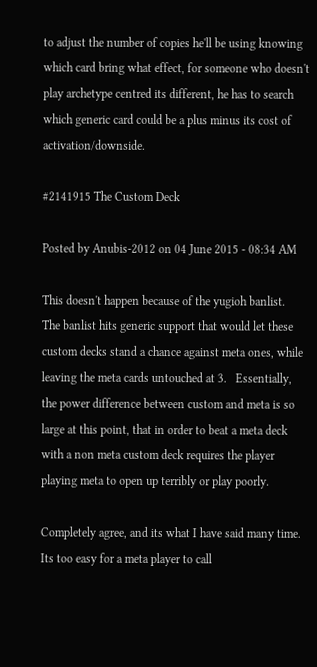to adjust the number of copies he'll be using knowing which card bring what effect, for someone who doesn't play archetype centred its different, he has to search which generic card could be a plus minus its cost of activation/downside.

#2141915 The Custom Deck

Posted by Anubis-2012 on 04 June 2015 - 08:34 AM

This doesn't happen because of the yugioh banlist.  The banlist hits generic support that would let these custom decks stand a chance against meta ones, while leaving the meta cards untouched at 3.   Essentially, the power difference between custom and meta is so large at this point, that in order to beat a meta deck with a non meta custom deck requires the player playing meta to open up terribly or play poorly.

Completely agree, and its what I have said many time. Its too easy for a meta player to call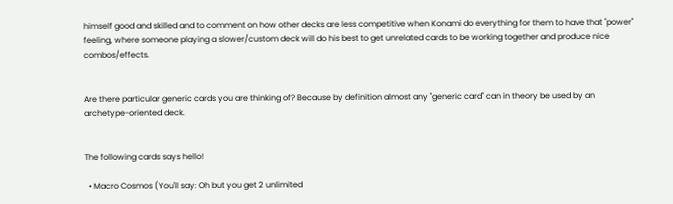himself good and skilled and to comment on how other decks are less competitive when Konami do everything for them to have that "power" feeling, where someone playing a slower/custom deck will do his best to get unrelated cards to be working together and produce nice combos/effects.


Are there particular generic cards you are thinking of? Because by definition almost any "generic card" can in theory be used by an archetype-oriented deck.


The following cards says hello!

  • Macro Cosmos (You'll say: Oh but you get 2 unlimited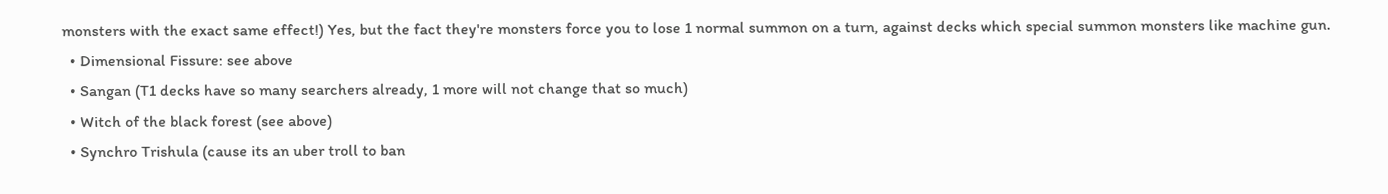monsters with the exact same effect!) Yes, but the fact they're monsters force you to lose 1 normal summon on a turn, against decks which special summon monsters like machine gun.
  • Dimensional Fissure: see above
  • Sangan (T1 decks have so many searchers already, 1 more will not change that so much)
  • Witch of the black forest (see above)
  • Synchro Trishula (cause its an uber troll to ban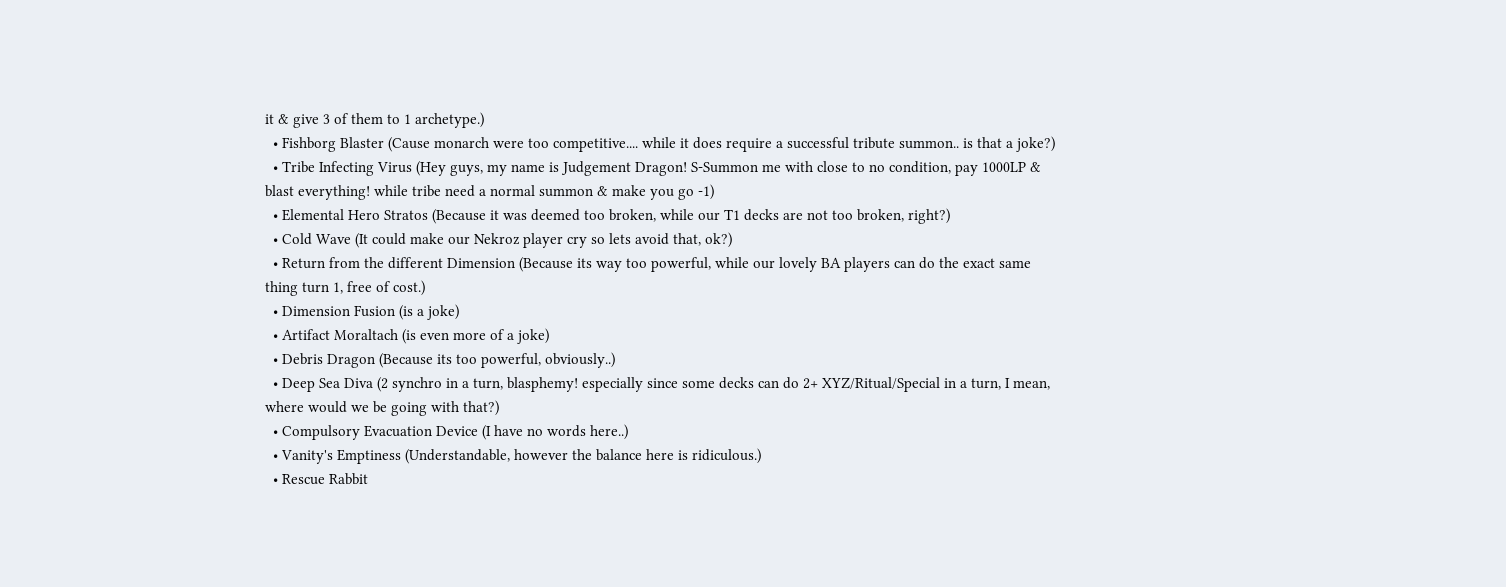it & give 3 of them to 1 archetype.)
  • Fishborg Blaster (Cause monarch were too competitive.... while it does require a successful tribute summon.. is that a joke?)
  • Tribe Infecting Virus (Hey guys, my name is Judgement Dragon! S-Summon me with close to no condition, pay 1000LP & blast everything! while tribe need a normal summon & make you go -1)
  • Elemental Hero Stratos (Because it was deemed too broken, while our T1 decks are not too broken, right?)
  • Cold Wave (It could make our Nekroz player cry so lets avoid that, ok?)
  • Return from the different Dimension (Because its way too powerful, while our lovely BA players can do the exact same thing turn 1, free of cost.)
  • Dimension Fusion (is a joke)
  • Artifact Moraltach (is even more of a joke)
  • Debris Dragon (Because its too powerful, obviously..)
  • Deep Sea Diva (2 synchro in a turn, blasphemy! especially since some decks can do 2+ XYZ/Ritual/Special in a turn, I mean, where would we be going with that?)
  • Compulsory Evacuation Device (I have no words here..)
  • Vanity's Emptiness (Understandable, however the balance here is ridiculous.)
  • Rescue Rabbit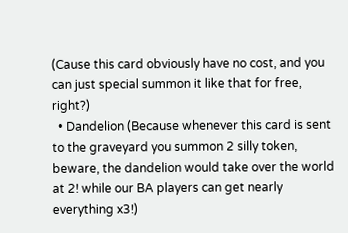(Cause this card obviously have no cost, and you can just special summon it like that for free, right?)
  • Dandelion (Because whenever this card is sent to the graveyard you summon 2 silly token, beware, the dandelion would take over the world at 2! while our BA players can get nearly everything x3!)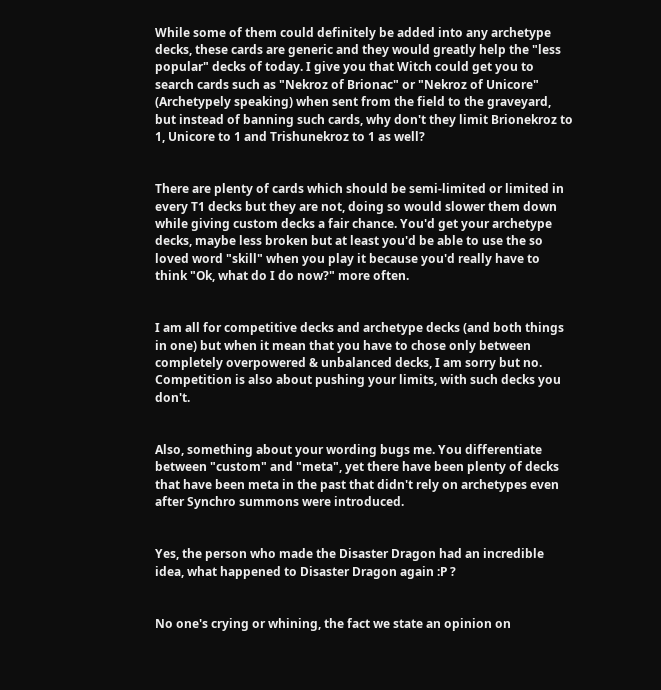While some of them could definitely be added into any archetype decks, these cards are generic and they would greatly help the "less popular" decks of today. I give you that Witch could get you to search cards such as "Nekroz of Brionac" or "Nekroz of Unicore" (Archetypely speaking) when sent from the field to the graveyard, but instead of banning such cards, why don't they limit Brionekroz to 1, Unicore to 1 and Trishunekroz to 1 as well?


There are plenty of cards which should be semi-limited or limited in every T1 decks but they are not, doing so would slower them down while giving custom decks a fair chance. You'd get your archetype decks, maybe less broken but at least you'd be able to use the so loved word "skill" when you play it because you'd really have to think "Ok, what do I do now?" more often.


I am all for competitive decks and archetype decks (and both things in one) but when it mean that you have to chose only between completely overpowered & unbalanced decks, I am sorry but no. Competition is also about pushing your limits, with such decks you don't.


Also, something about your wording bugs me. You differentiate between "custom" and "meta", yet there have been plenty of decks that have been meta in the past that didn't rely on archetypes even after Synchro summons were introduced.


Yes, the person who made the Disaster Dragon had an incredible idea, what happened to Disaster Dragon again :P ?


No one's crying or whining, the fact we state an opinion on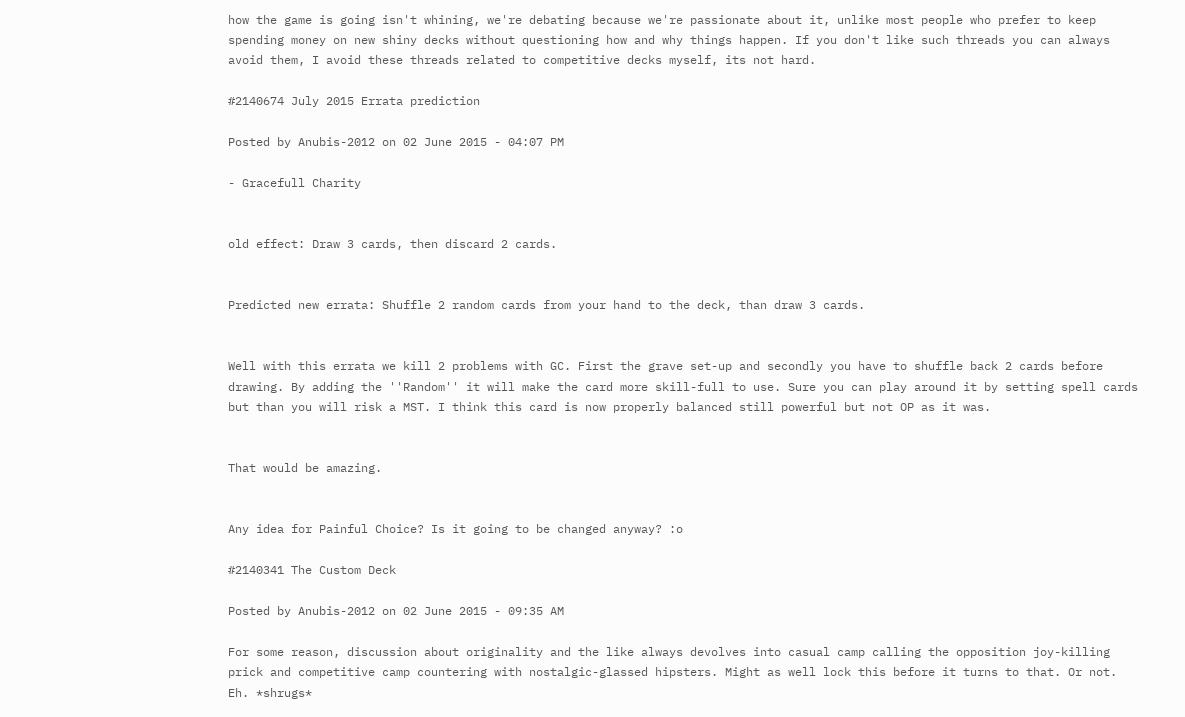how the game is going isn't whining, we're debating because we're passionate about it, unlike most people who prefer to keep spending money on new shiny decks without questioning how and why things happen. If you don't like such threads you can always avoid them, I avoid these threads related to competitive decks myself, its not hard.

#2140674 July 2015 Errata prediction

Posted by Anubis-2012 on 02 June 2015 - 04:07 PM

- Gracefull Charity


old effect: Draw 3 cards, then discard 2 cards.


Predicted new errata: Shuffle 2 random cards from your hand to the deck, than draw 3 cards.


Well with this errata we kill 2 problems with GC. First the grave set-up and secondly you have to shuffle back 2 cards before drawing. By adding the ''Random'' it will make the card more skill-full to use. Sure you can play around it by setting spell cards but than you will risk a MST. I think this card is now properly balanced still powerful but not OP as it was.


That would be amazing.


Any idea for Painful Choice? Is it going to be changed anyway? :o

#2140341 The Custom Deck

Posted by Anubis-2012 on 02 June 2015 - 09:35 AM

For some reason, discussion about originality and the like always devolves into casual camp calling the opposition joy-killing prick and competitive camp countering with nostalgic-glassed hipsters. Might as well lock this before it turns to that. Or not. Eh. *shrugs*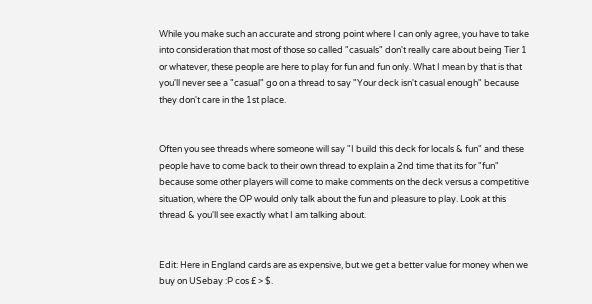While you make such an accurate and strong point where I can only agree, you have to take into consideration that most of those so called "casuals" don't really care about being Tier 1 or whatever, these people are here to play for fun and fun only. What I mean by that is that you'll never see a "casual" go on a thread to say "Your deck isn't casual enough" because they don't care in the 1st place.


Often you see threads where someone will say "I build this deck for locals & fun" and these people have to come back to their own thread to explain a 2nd time that its for "fun" because some other players will come to make comments on the deck versus a competitive situation, where the OP would only talk about the fun and pleasure to play. Look at this thread & you'll see exactly what I am talking about.


Edit: Here in England cards are as expensive, but we get a better value for money when we buy on USebay :P cos £ > $.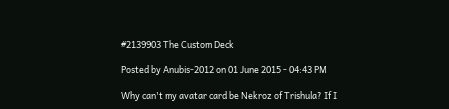#2139903 The Custom Deck

Posted by Anubis-2012 on 01 June 2015 - 04:43 PM

Why can't my avatar card be Nekroz of Trishula? If I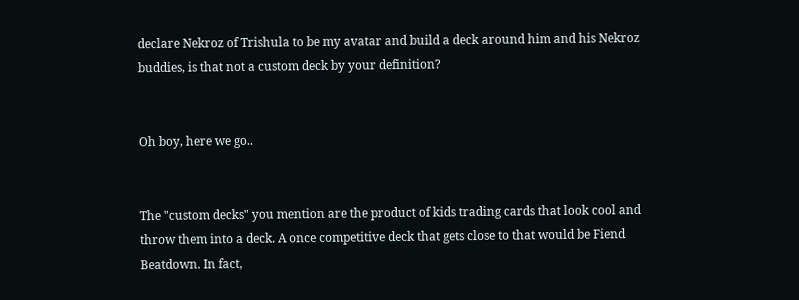declare Nekroz of Trishula to be my avatar and build a deck around him and his Nekroz buddies, is that not a custom deck by your definition?


Oh boy, here we go..


The "custom decks" you mention are the product of kids trading cards that look cool and throw them into a deck. A once competitive deck that gets close to that would be Fiend Beatdown. In fact,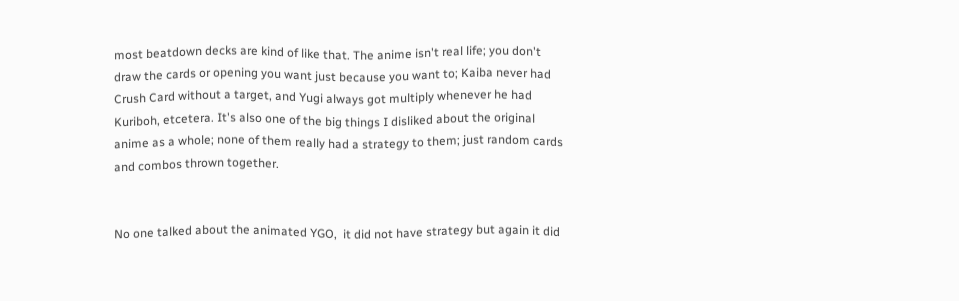most beatdown decks are kind of like that. The anime isn't real life; you don't draw the cards or opening you want just because you want to; Kaiba never had Crush Card without a target, and Yugi always got multiply whenever he had Kuriboh, etcetera. It's also one of the big things I disliked about the original anime as a whole; none of them really had a strategy to them; just random cards and combos thrown together.


No one talked about the animated YGO,  it did not have strategy but again it did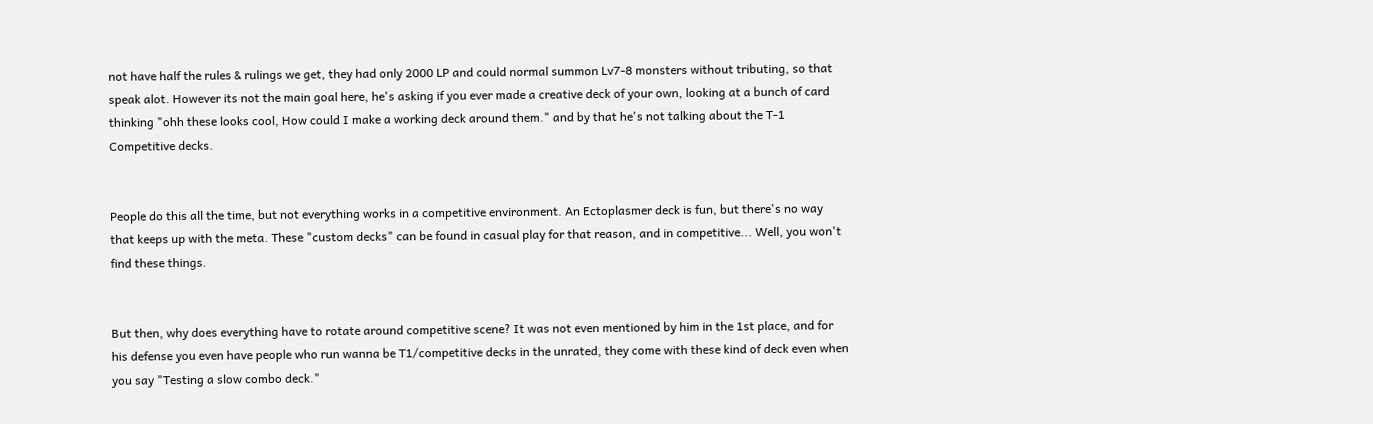not have half the rules & rulings we get, they had only 2000 LP and could normal summon Lv7-8 monsters without tributing, so that speak alot. However its not the main goal here, he's asking if you ever made a creative deck of your own, looking at a bunch of card thinking "ohh these looks cool, How could I make a working deck around them." and by that he's not talking about the T-1 Competitive decks.


People do this all the time, but not everything works in a competitive environment. An Ectoplasmer deck is fun, but there's no way that keeps up with the meta. These "custom decks" can be found in casual play for that reason, and in competitive... Well, you won't find these things.


But then, why does everything have to rotate around competitive scene? It was not even mentioned by him in the 1st place, and for his defense you even have people who run wanna be T1/competitive decks in the unrated, they come with these kind of deck even when you say "Testing a slow combo deck."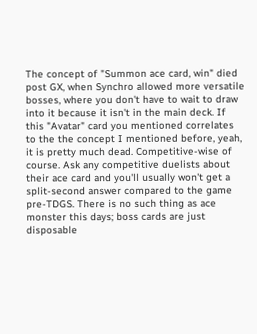The concept of "Summon ace card, win" died post GX, when Synchro allowed more versatile bosses, where you don't have to wait to draw into it because it isn't in the main deck. If this "Avatar" card you mentioned correlates to the the concept I mentioned before, yeah, it is pretty much dead. Competitive-wise of course. Ask any competitive duelists about their ace card and you'll usually won't get a split-second answer compared to the game pre-TDGS. There is no such thing as ace monster this days; boss cards are just disposable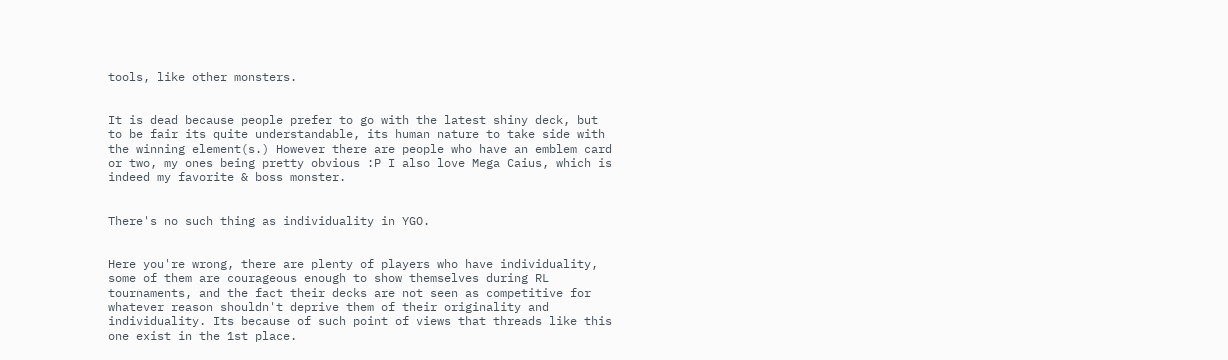tools, like other monsters.


It is dead because people prefer to go with the latest shiny deck, but to be fair its quite understandable, its human nature to take side with the winning element(s.) However there are people who have an emblem card or two, my ones being pretty obvious :P I also love Mega Caius, which is indeed my favorite & boss monster.


There's no such thing as individuality in YGO.


Here you're wrong, there are plenty of players who have individuality, some of them are courageous enough to show themselves during RL tournaments, and the fact their decks are not seen as competitive for whatever reason shouldn't deprive them of their originality and individuality. Its because of such point of views that threads like this one exist in the 1st place.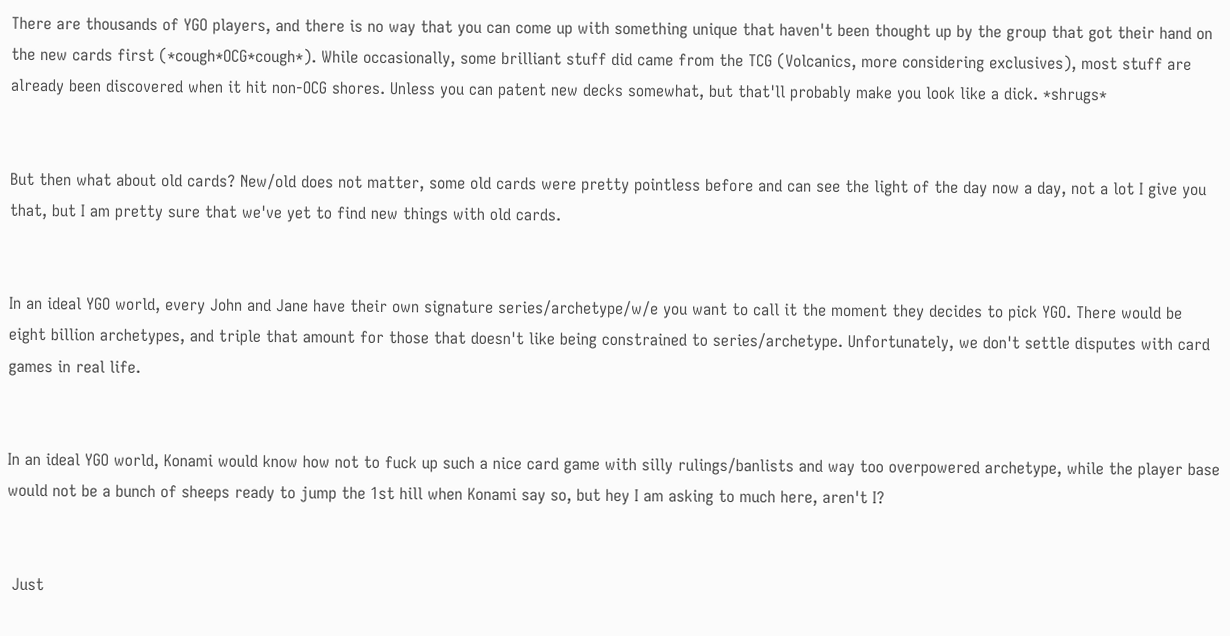There are thousands of YGO players, and there is no way that you can come up with something unique that haven't been thought up by the group that got their hand on the new cards first (*cough*OCG*cough*). While occasionally, some brilliant stuff did came from the TCG (Volcanics, more considering exclusives), most stuff are already been discovered when it hit non-OCG shores. Unless you can patent new decks somewhat, but that'll probably make you look like a dick. *shrugs*


But then what about old cards? New/old does not matter, some old cards were pretty pointless before and can see the light of the day now a day, not a lot I give you that, but I am pretty sure that we've yet to find new things with old cards.


In an ideal YGO world, every John and Jane have their own signature series/archetype/w/e you want to call it the moment they decides to pick YGO. There would be eight billion archetypes, and triple that amount for those that doesn't like being constrained to series/archetype. Unfortunately, we don't settle disputes with card games in real life.


In an ideal YGO world, Konami would know how not to fuck up such a nice card game with silly rulings/banlists and way too overpowered archetype, while the player base would not be a bunch of sheeps ready to jump the 1st hill when Konami say so, but hey I am asking to much here, aren't I?


 Just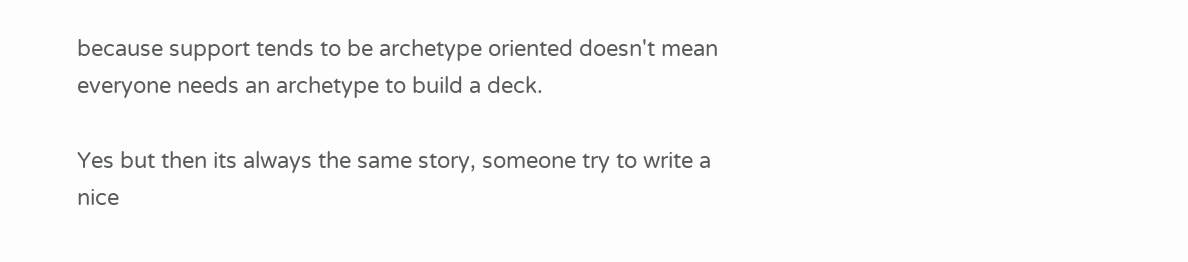because support tends to be archetype oriented doesn't mean everyone needs an archetype to build a deck.

Yes but then its always the same story, someone try to write a nice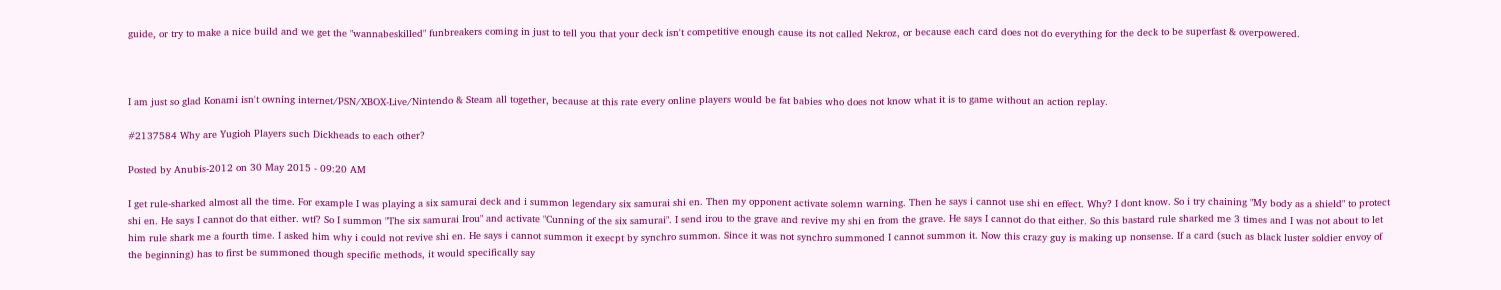guide, or try to make a nice build and we get the "wannabeskilled" funbreakers coming in just to tell you that your deck isn't competitive enough cause its not called Nekroz, or because each card does not do everything for the deck to be superfast & overpowered.



I am just so glad Konami isn't owning internet/PSN/XBOX-Live/Nintendo & Steam all together, because at this rate every online players would be fat babies who does not know what it is to game without an action replay.

#2137584 Why are Yugioh Players such Dickheads to each other?

Posted by Anubis-2012 on 30 May 2015 - 09:20 AM

I get rule-sharked almost all the time. For example I was playing a six samurai deck and i summon legendary six samurai shi en. Then my opponent activate solemn warning. Then he says i cannot use shi en effect. Why? I dont know. So i try chaining "My body as a shield" to protect shi en. He says I cannot do that either. wtf? So I summon "The six samurai Irou" and activate "Cunning of the six samurai". I send irou to the grave and revive my shi en from the grave. He says I cannot do that either. So this bastard rule sharked me 3 times and I was not about to let him rule shark me a fourth time. I asked him why i could not revive shi en. He says i cannot summon it execpt by synchro summon. Since it was not synchro summoned I cannot summon it. Now this crazy guy is making up nonsense. If a card (such as black luster soldier envoy of the beginning) has to first be summoned though specific methods, it would specifically say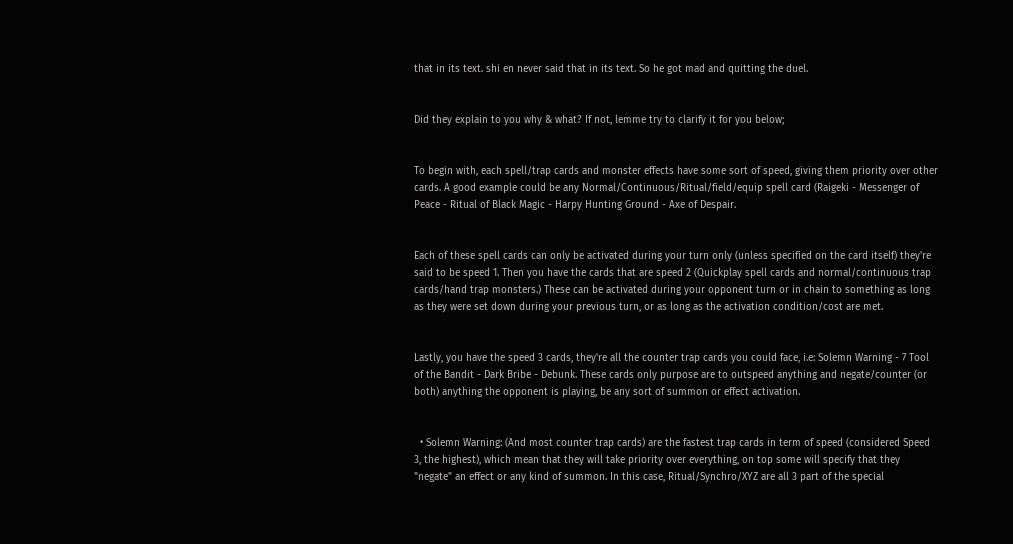that in its text. shi en never said that in its text. So he got mad and quitting the duel.


Did they explain to you why & what? If not, lemme try to clarify it for you below;


To begin with, each spell/trap cards and monster effects have some sort of speed, giving them priority over other cards. A good example could be any Normal/Continuous/Ritual/field/equip spell card (Raigeki - Messenger of Peace - Ritual of Black Magic - Harpy Hunting Ground - Axe of Despair.


Each of these spell cards can only be activated during your turn only (unless specified on the card itself) they're said to be speed 1. Then you have the cards that are speed 2 (Quickplay spell cards and normal/continuous trap cards/hand trap monsters.) These can be activated during your opponent turn or in chain to something as long as they were set down during your previous turn, or as long as the activation condition/cost are met.


Lastly, you have the speed 3 cards, they're all the counter trap cards you could face, i.e: Solemn Warning - 7 Tool of the Bandit - Dark Bribe - Debunk. These cards only purpose are to outspeed anything and negate/counter (or both) anything the opponent is playing, be any sort of summon or effect activation.


  • Solemn Warning: (And most counter trap cards) are the fastest trap cards in term of speed (considered Speed 3, the highest), which mean that they will take priority over everything, on top some will specify that they "negate" an effect or any kind of summon. In this case, Ritual/Synchro/XYZ are all 3 part of the special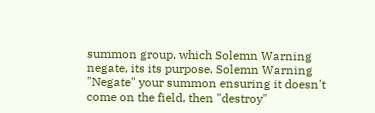summon group, which Solemn Warning negate, its its purpose. Solemn Warning "Negate" your summon ensuring it doesn't come on the field, then "destroy"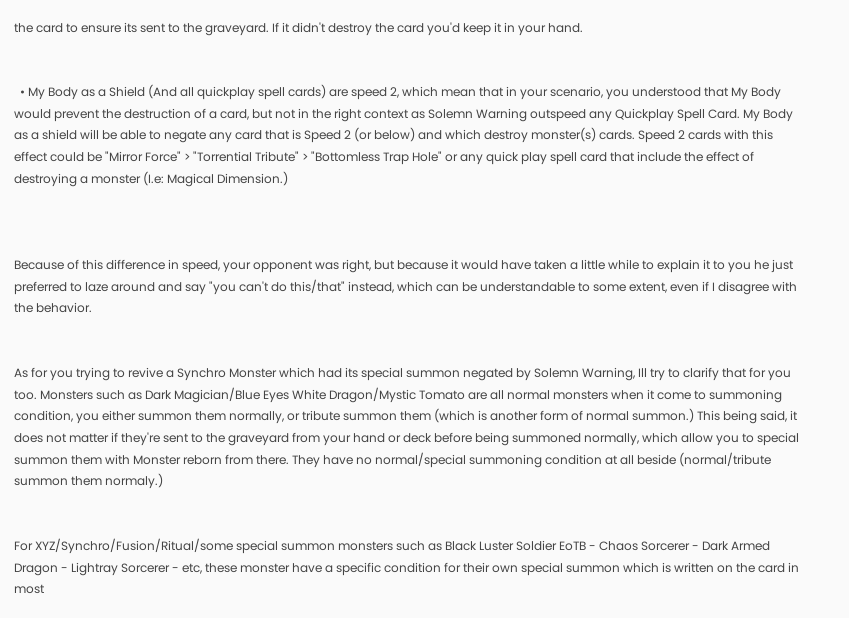the card to ensure its sent to the graveyard. If it didn't destroy the card you'd keep it in your hand.


  • My Body as a Shield (And all quickplay spell cards) are speed 2, which mean that in your scenario, you understood that My Body would prevent the destruction of a card, but not in the right context as Solemn Warning outspeed any Quickplay Spell Card. My Body as a shield will be able to negate any card that is Speed 2 (or below) and which destroy monster(s) cards. Speed 2 cards with this effect could be "Mirror Force" > "Torrential Tribute" > "Bottomless Trap Hole" or any quick play spell card that include the effect of destroying a monster (I.e: Magical Dimension.)



Because of this difference in speed, your opponent was right, but because it would have taken a little while to explain it to you he just preferred to laze around and say "you can't do this/that" instead, which can be understandable to some extent, even if I disagree with the behavior.


As for you trying to revive a Synchro Monster which had its special summon negated by Solemn Warning, Ill try to clarify that for you too. Monsters such as Dark Magician/Blue Eyes White Dragon/Mystic Tomato are all normal monsters when it come to summoning condition, you either summon them normally, or tribute summon them (which is another form of normal summon.) This being said, it does not matter if they're sent to the graveyard from your hand or deck before being summoned normally, which allow you to special summon them with Monster reborn from there. They have no normal/special summoning condition at all beside (normal/tribute summon them normaly.)


For XYZ/Synchro/Fusion/Ritual/some special summon monsters such as Black Luster Soldier EoTB - Chaos Sorcerer - Dark Armed Dragon - Lightray Sorcerer - etc, these monster have a specific condition for their own special summon which is written on the card in most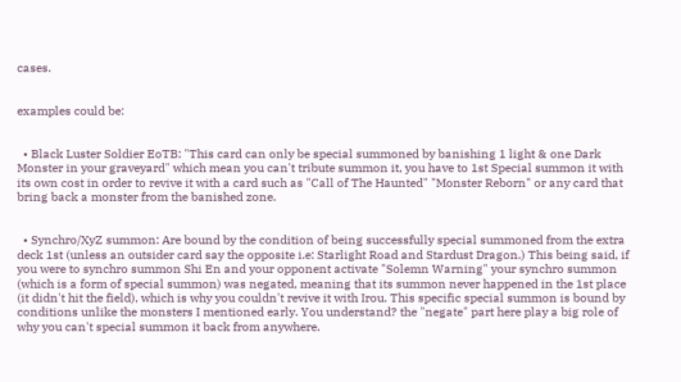cases.


examples could be:


  • Black Luster Soldier EoTB: "This card can only be special summoned by banishing 1 light & one Dark Monster in your graveyard" which mean you can't tribute summon it, you have to 1st Special summon it with its own cost in order to revive it with a card such as "Call of The Haunted" "Monster Reborn" or any card that bring back a monster from the banished zone.


  • Synchro/XyZ summon: Are bound by the condition of being successfully special summoned from the extra deck 1st (unless an outsider card say the opposite i.e: Starlight Road and Stardust Dragon.) This being said, if you were to synchro summon Shi En and your opponent activate "Solemn Warning" your synchro summon (which is a form of special summon) was negated, meaning that its summon never happened in the 1st place (it didn't hit the field), which is why you couldn't revive it with Irou. This specific special summon is bound by conditions unlike the monsters I mentioned early. You understand? the "negate" part here play a big role of why you can't special summon it back from anywhere.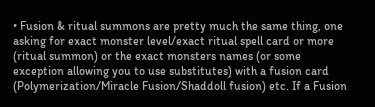• Fusion & ritual summons are pretty much the same thing, one asking for exact monster level/exact ritual spell card or more (ritual summon) or the exact monsters names (or some exception allowing you to use substitutes) with a fusion card (Polymerization/Miracle Fusion/Shaddoll fusion) etc. If a Fusion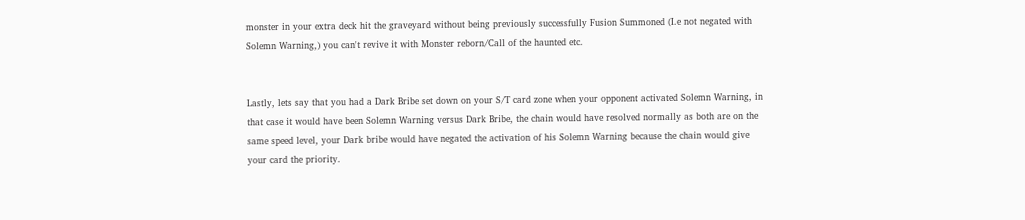monster in your extra deck hit the graveyard without being previously successfully Fusion Summoned (I.e not negated with Solemn Warning,) you can't revive it with Monster reborn/Call of the haunted etc.


Lastly, lets say that you had a Dark Bribe set down on your S/T card zone when your opponent activated Solemn Warning, in that case it would have been Solemn Warning versus Dark Bribe, the chain would have resolved normally as both are on the same speed level, your Dark bribe would have negated the activation of his Solemn Warning because the chain would give your card the priority.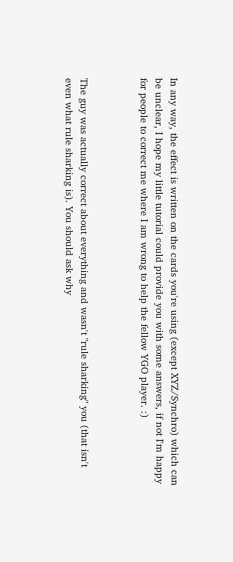In any way, the effect is written on the cards you're using (except XYZ/Synchro) which can be unclear, I hope my little tutorial could provide you with some answers, if not I'm happy for people to correct me where I am wrong to help the fellow YGO player. :)



The guy was actually correct about everything and wasn't "rule sharking" you (that isn't even what rule sharking is). You should ask why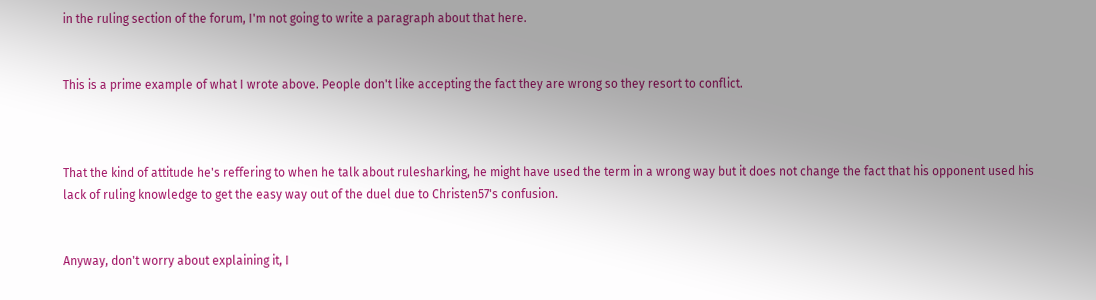in the ruling section of the forum, I'm not going to write a paragraph about that here.


This is a prime example of what I wrote above. People don't like accepting the fact they are wrong so they resort to conflict.



That the kind of attitude he's reffering to when he talk about rulesharking, he might have used the term in a wrong way but it does not change the fact that his opponent used his lack of ruling knowledge to get the easy way out of the duel due to Christen57's confusion.


Anyway, don't worry about explaining it, I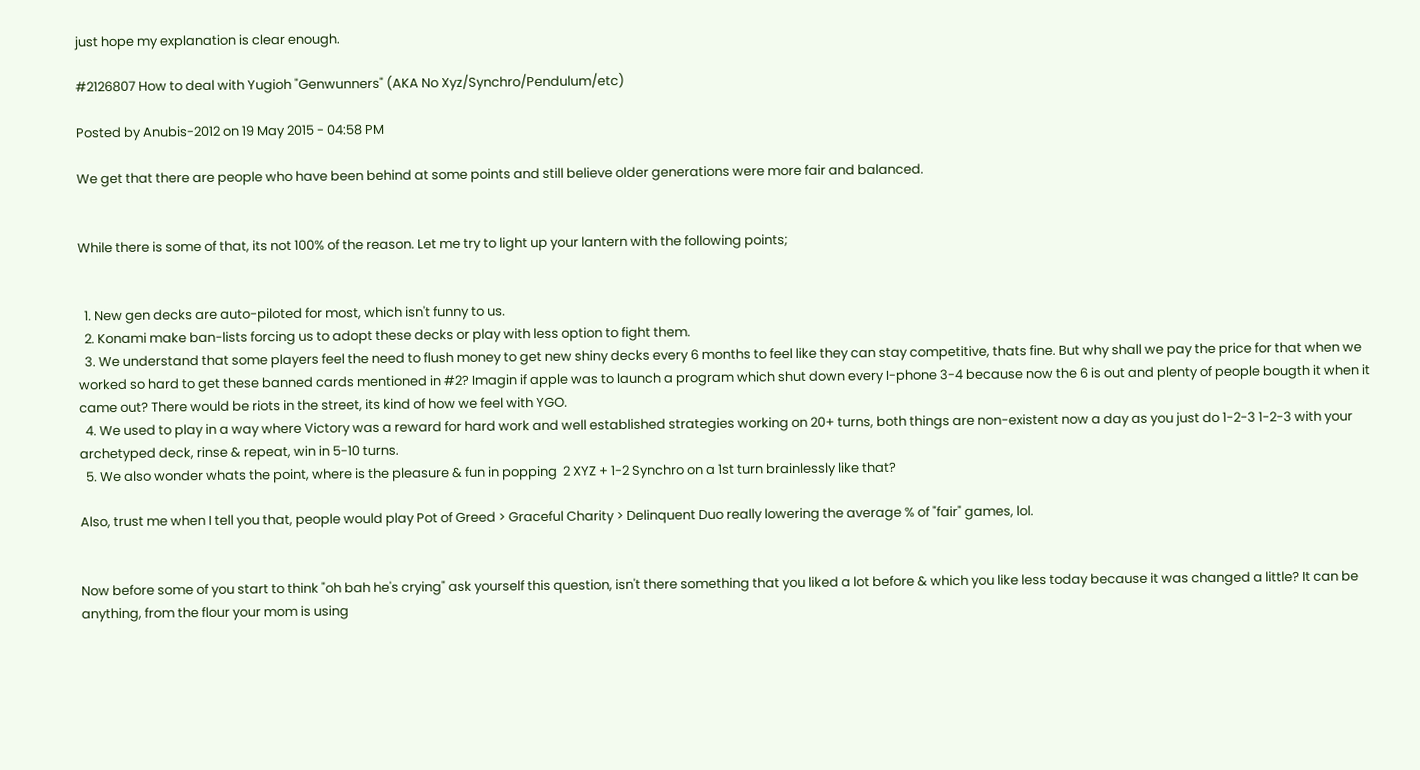just hope my explanation is clear enough.

#2126807 How to deal with Yugioh "Genwunners" (AKA No Xyz/Synchro/Pendulum/etc)

Posted by Anubis-2012 on 19 May 2015 - 04:58 PM

We get that there are people who have been behind at some points and still believe older generations were more fair and balanced.


While there is some of that, its not 100% of the reason. Let me try to light up your lantern with the following points;


  1. New gen decks are auto-piloted for most, which isn't funny to us.
  2. Konami make ban-lists forcing us to adopt these decks or play with less option to fight them.
  3. We understand that some players feel the need to flush money to get new shiny decks every 6 months to feel like they can stay competitive, thats fine. But why shall we pay the price for that when we worked so hard to get these banned cards mentioned in #2? Imagin if apple was to launch a program which shut down every I-phone 3-4 because now the 6 is out and plenty of people bougth it when it came out? There would be riots in the street, its kind of how we feel with YGO.
  4. We used to play in a way where Victory was a reward for hard work and well established strategies working on 20+ turns, both things are non-existent now a day as you just do 1-2-3 1-2-3 with your archetyped deck, rinse & repeat, win in 5-10 turns.
  5. We also wonder whats the point, where is the pleasure & fun in popping  2 XYZ + 1-2 Synchro on a 1st turn brainlessly like that?

Also, trust me when I tell you that, people would play Pot of Greed > Graceful Charity > Delinquent Duo really lowering the average % of "fair" games, lol.


Now before some of you start to think "oh bah he's crying" ask yourself this question, isn't there something that you liked a lot before & which you like less today because it was changed a little? It can be anything, from the flour your mom is using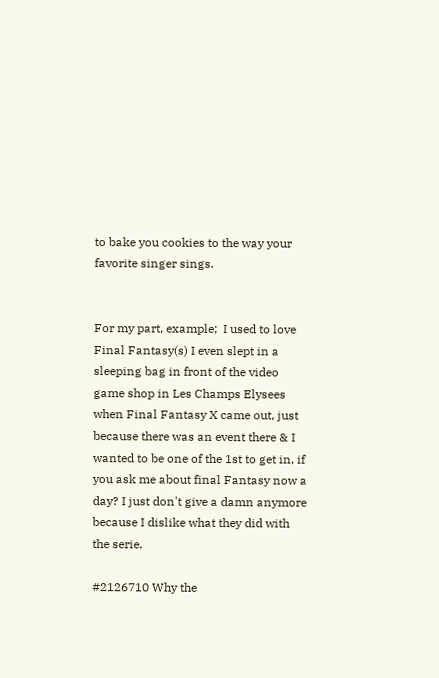to bake you cookies to the way your favorite singer sings.


For my part, example;  I used to love Final Fantasy(s) I even slept in a sleeping bag in front of the video game shop in Les Champs Elysees when Final Fantasy X came out, just because there was an event there & I wanted to be one of the 1st to get in, if you ask me about final Fantasy now a day? I just don't give a damn anymore because I dislike what they did with the serie.

#2126710 Why the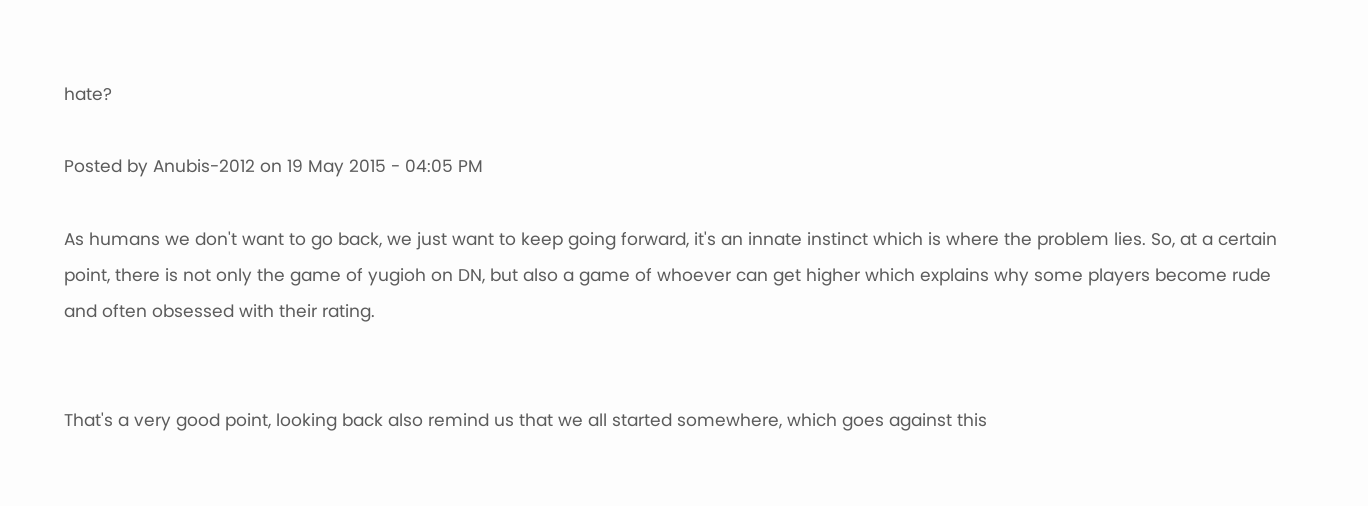hate?

Posted by Anubis-2012 on 19 May 2015 - 04:05 PM

As humans we don't want to go back, we just want to keep going forward, it's an innate instinct which is where the problem lies. So, at a certain point, there is not only the game of yugioh on DN, but also a game of whoever can get higher which explains why some players become rude and often obsessed with their rating.


That's a very good point, looking back also remind us that we all started somewhere, which goes against this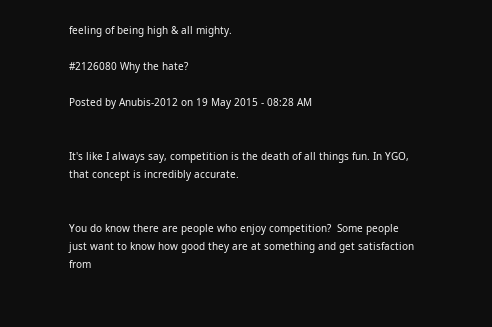feeling of being high & all mighty.

#2126080 Why the hate?

Posted by Anubis-2012 on 19 May 2015 - 08:28 AM


It's like I always say, competition is the death of all things fun. In YGO, that concept is incredibly accurate.


You do know there are people who enjoy competition?  Some people just want to know how good they are at something and get satisfaction from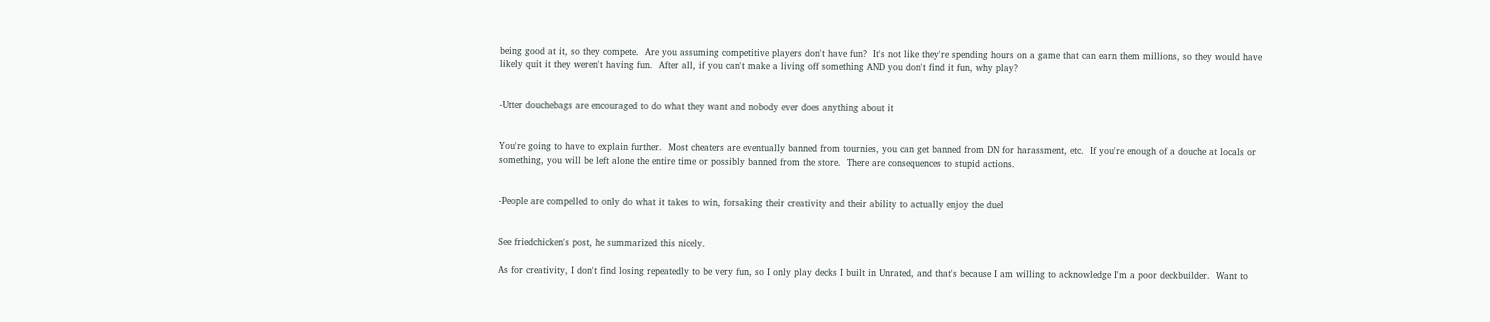being good at it, so they compete.  Are you assuming competitive players don't have fun?  It's not like they're spending hours on a game that can earn them millions, so they would have likely quit it they weren't having fun.  After all, if you can't make a living off something AND you don't find it fun, why play?


-Utter douchebags are encouraged to do what they want and nobody ever does anything about it


You're going to have to explain further.  Most cheaters are eventually banned from tournies, you can get banned from DN for harassment, etc.  If you're enough of a douche at locals or something, you will be left alone the entire time or possibly banned from the store.  There are consequences to stupid actions.


-People are compelled to only do what it takes to win, forsaking their creativity and their ability to actually enjoy the duel


See friedchicken's post, he summarized this nicely.

As for creativity, I don't find losing repeatedly to be very fun, so I only play decks I built in Unrated, and that's because I am willing to acknowledge I'm a poor deckbuilder.  Want to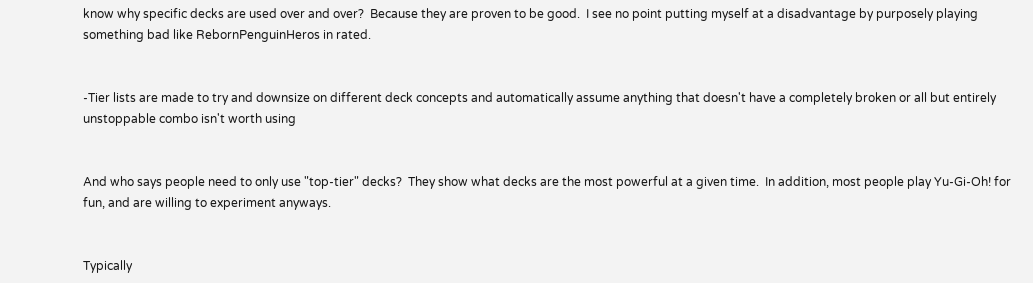know why specific decks are used over and over?  Because they are proven to be good.  I see no point putting myself at a disadvantage by purposely playing something bad like RebornPenguinHeros in rated.


-Tier lists are made to try and downsize on different deck concepts and automatically assume anything that doesn't have a completely broken or all but entirely unstoppable combo isn't worth using


And who says people need to only use "top-tier" decks?  They show what decks are the most powerful at a given time.  In addition, most people play Yu-Gi-Oh! for fun, and are willing to experiment anyways.


Typically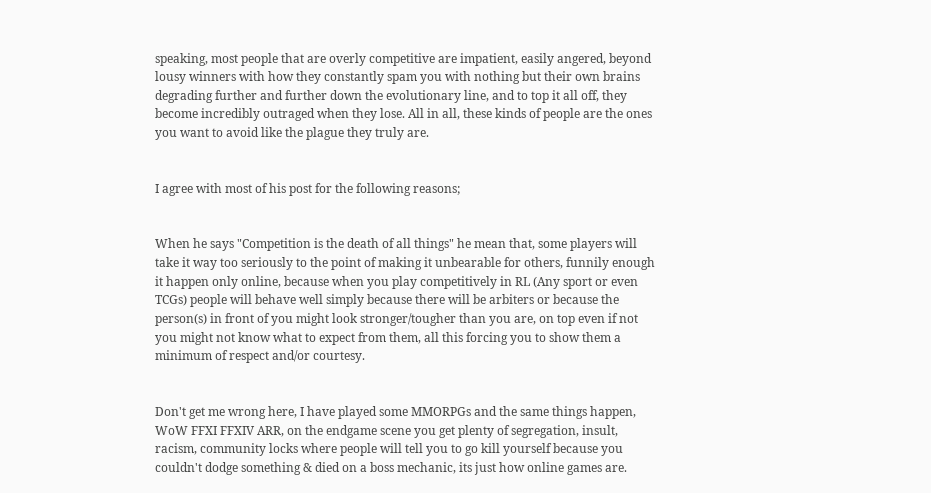speaking, most people that are overly competitive are impatient, easily angered, beyond lousy winners with how they constantly spam you with nothing but their own brains degrading further and further down the evolutionary line, and to top it all off, they become incredibly outraged when they lose. All in all, these kinds of people are the ones you want to avoid like the plague they truly are.


I agree with most of his post for the following reasons;


When he says "Competition is the death of all things" he mean that, some players will take it way too seriously to the point of making it unbearable for others, funnily enough it happen only online, because when you play competitively in RL (Any sport or even TCGs) people will behave well simply because there will be arbiters or because the person(s) in front of you might look stronger/tougher than you are, on top even if not you might not know what to expect from them, all this forcing you to show them a minimum of respect and/or courtesy.


Don't get me wrong here, I have played some MMORPGs and the same things happen, WoW FFXI FFXIV ARR, on the endgame scene you get plenty of segregation, insult, racism, community locks where people will tell you to go kill yourself because you couldn't dodge something & died on a boss mechanic, its just how online games are.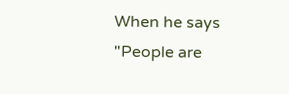When he says "People are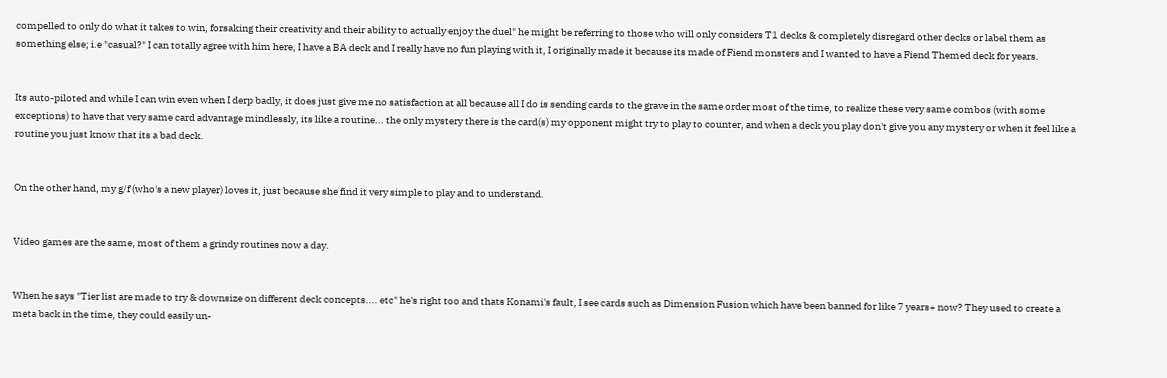compelled to only do what it takes to win, forsaking their creativity and their ability to actually enjoy the duel" he might be referring to those who will only considers T1 decks & completely disregard other decks or label them as something else; i.e "casual?" I can totally agree with him here, I have a BA deck and I really have no fun playing with it, I originally made it because its made of Fiend monsters and I wanted to have a Fiend Themed deck for years.


Its auto-piloted and while I can win even when I derp badly, it does just give me no satisfaction at all because all I do is sending cards to the grave in the same order most of the time, to realize these very same combos (with some exceptions) to have that very same card advantage mindlessly, its like a routine... the only mystery there is the card(s) my opponent might try to play to counter, and when a deck you play don't give you any mystery or when it feel like a routine you just know that its a bad deck.


On the other hand, my g/f (who's a new player) loves it, just because she find it very simple to play and to understand.


Video games are the same, most of them a grindy routines now a day.


When he says "Tier list are made to try & downsize on different deck concepts.... etc" he's right too and thats Konami's fault, I see cards such as Dimension Fusion which have been banned for like 7 years+ now? They used to create a meta back in the time, they could easily un-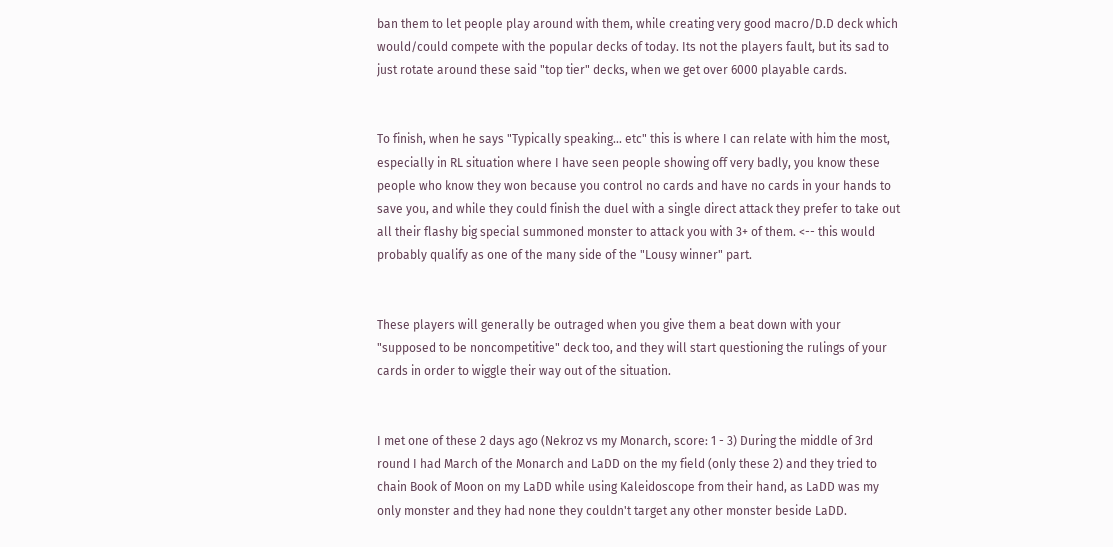ban them to let people play around with them, while creating very good macro/D.D deck which would/could compete with the popular decks of today. Its not the players fault, but its sad to just rotate around these said "top tier" decks, when we get over 6000 playable cards.


To finish, when he says "Typically speaking... etc" this is where I can relate with him the most, especially in RL situation where I have seen people showing off very badly, you know these people who know they won because you control no cards and have no cards in your hands to save you, and while they could finish the duel with a single direct attack they prefer to take out all their flashy big special summoned monster to attack you with 3+ of them. <-- this would probably qualify as one of the many side of the "Lousy winner" part.


These players will generally be outraged when you give them a beat down with your "supposed to be noncompetitive" deck too, and they will start questioning the rulings of your cards in order to wiggle their way out of the situation.


I met one of these 2 days ago (Nekroz vs my Monarch, score: 1 - 3) During the middle of 3rd round I had March of the Monarch and LaDD on the my field (only these 2) and they tried to chain Book of Moon on my LaDD while using Kaleidoscope from their hand, as LaDD was my only monster and they had none they couldn't target any other monster beside LaDD.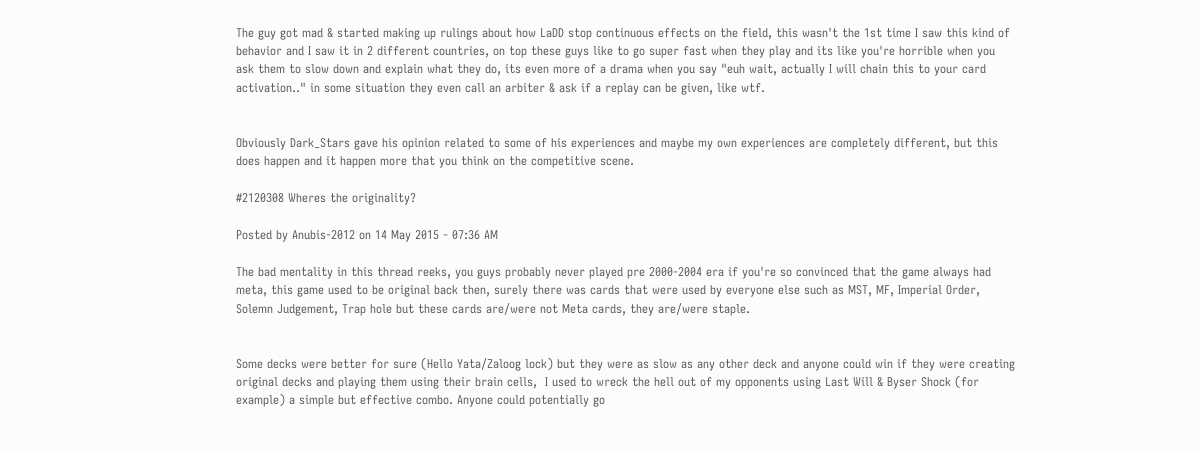The guy got mad & started making up rulings about how LaDD stop continuous effects on the field, this wasn't the 1st time I saw this kind of behavior and I saw it in 2 different countries, on top these guys like to go super fast when they play and its like you're horrible when you ask them to slow down and explain what they do, its even more of a drama when you say "euh wait, actually I will chain this to your card activation.." in some situation they even call an arbiter & ask if a replay can be given, like wtf.


Obviously Dark_Stars gave his opinion related to some of his experiences and maybe my own experiences are completely different, but this does happen and it happen more that you think on the competitive scene.

#2120308 Wheres the originality?

Posted by Anubis-2012 on 14 May 2015 - 07:36 AM

The bad mentality in this thread reeks, you guys probably never played pre 2000-2004 era if you're so convinced that the game always had meta, this game used to be original back then, surely there was cards that were used by everyone else such as MST, MF, Imperial Order, Solemn Judgement, Trap hole but these cards are/were not Meta cards, they are/were staple.


Some decks were better for sure (Hello Yata/Zaloog lock) but they were as slow as any other deck and anyone could win if they were creating original decks and playing them using their brain cells,  I used to wreck the hell out of my opponents using Last Will & Byser Shock (for example) a simple but effective combo. Anyone could potentially go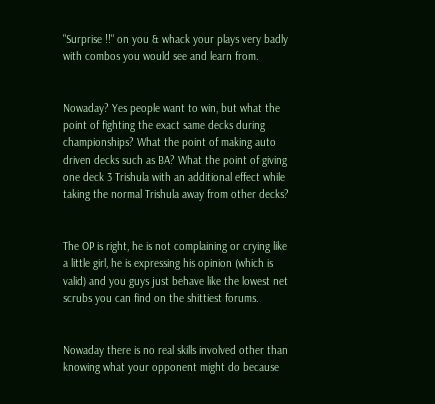"Surprise !!" on you & whack your plays very badly with combos you would see and learn from.


Nowaday? Yes people want to win, but what the point of fighting the exact same decks during championships? What the point of making auto driven decks such as BA? What the point of giving one deck 3 Trishula with an additional effect while taking the normal Trishula away from other decks?


The OP is right, he is not complaining or crying like a little girl, he is expressing his opinion (which is valid) and you guys just behave like the lowest net scrubs you can find on the shittiest forums.


Nowaday there is no real skills involved other than knowing what your opponent might do because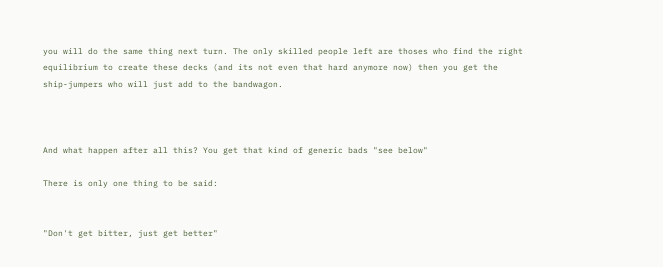you will do the same thing next turn. The only skilled people left are thoses who find the right equilibrium to create these decks (and its not even that hard anymore now) then you get the ship-jumpers who will just add to the bandwagon.



And what happen after all this? You get that kind of generic bads "see below"

There is only one thing to be said:


"Don't get bitter, just get better"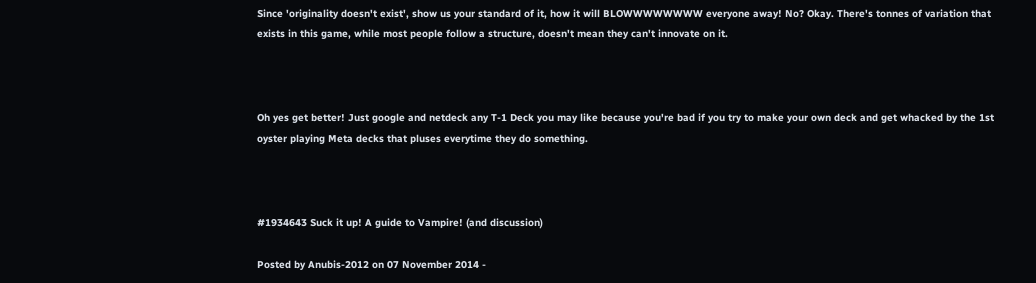Since 'originality doesn't exist', show us your standard of it, how it will BLOWWWWWWWW everyone away! No? Okay. There's tonnes of variation that exists in this game, while most people follow a structure, doesn't mean they can't innovate on it.



Oh yes get better! Just google and netdeck any T-1 Deck you may like because you're bad if you try to make your own deck and get whacked by the 1st oyster playing Meta decks that pluses everytime they do something.



#1934643 Suck it up! A guide to Vampire! (and discussion)

Posted by Anubis-2012 on 07 November 2014 -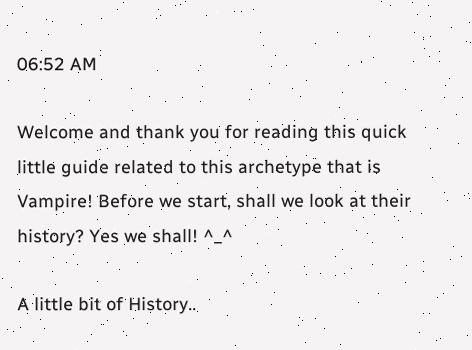06:52 AM

Welcome and thank you for reading this quick little guide related to this archetype that is Vampire! Before we start, shall we look at their history? Yes we shall! ^_^

A little bit of History..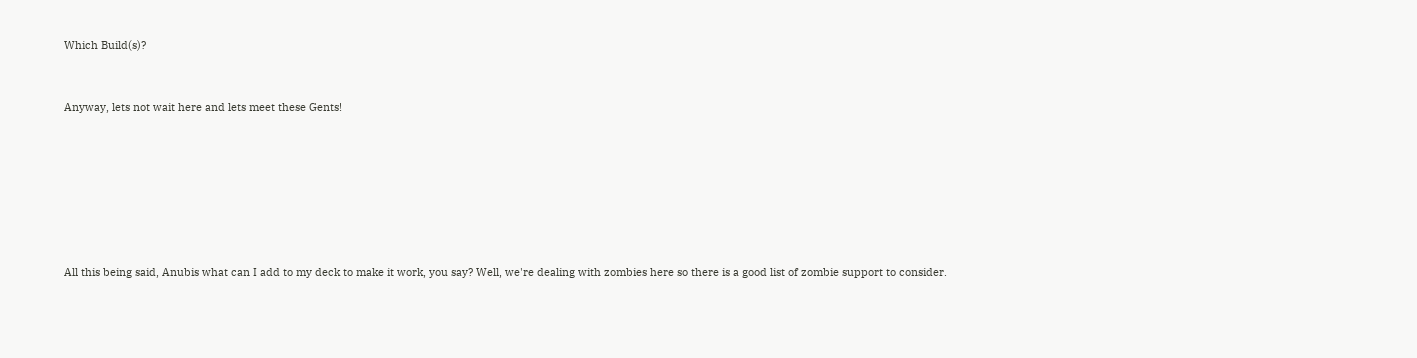Which Build(s)?


Anyway, lets not wait here and lets meet these Gents!







All this being said, Anubis what can I add to my deck to make it work, you say? Well, we're dealing with zombies here so there is a good list of zombie support to consider.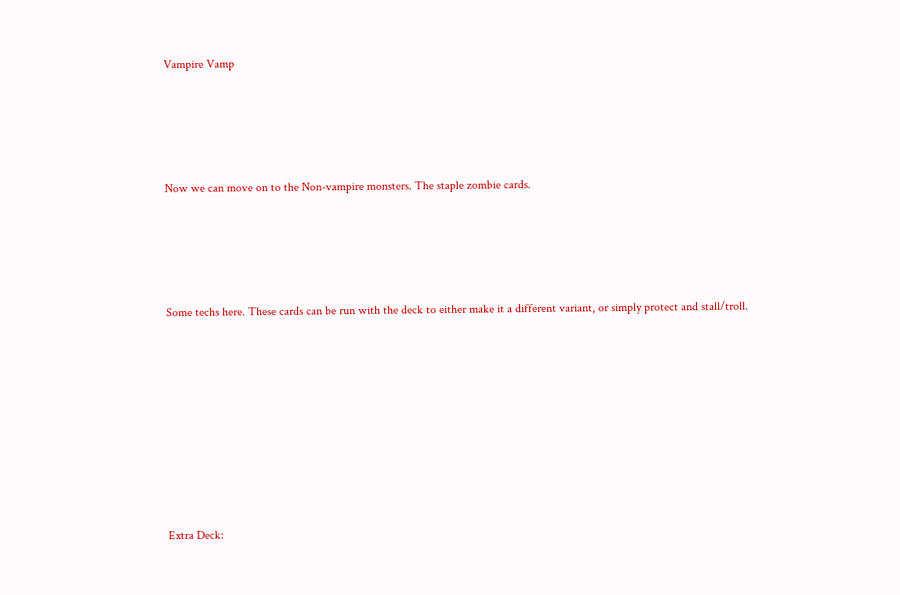Vampire Vamp




Now we can move on to the Non-vampire monsters. The staple zombie cards.




Some techs here. These cards can be run with the deck to either make it a different variant, or simply protect and stall/troll.








Extra Deck: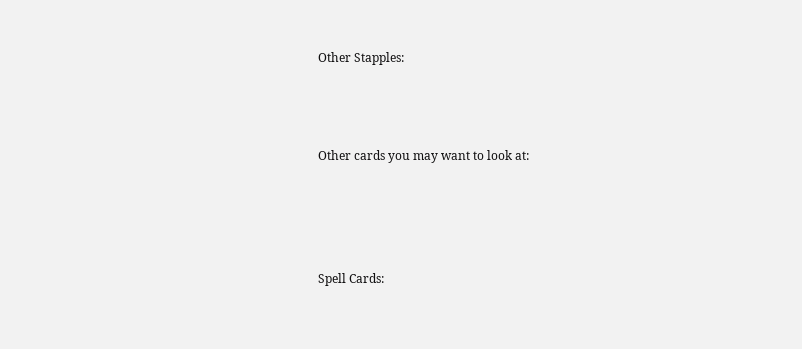Other Stapples:



Other cards you may want to look at:




Spell Cards: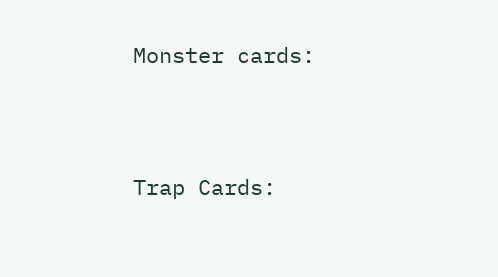Monster cards:



Trap Cards: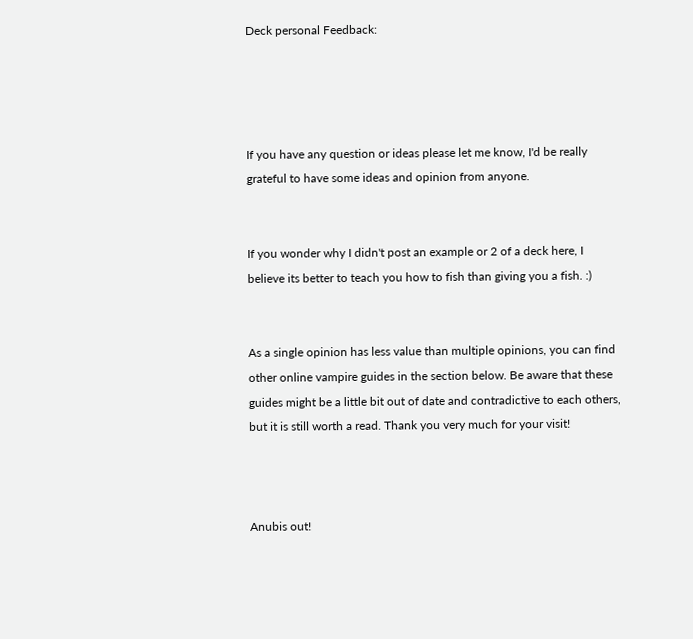Deck personal Feedback:




If you have any question or ideas please let me know, I'd be really grateful to have some ideas and opinion from anyone.


If you wonder why I didn't post an example or 2 of a deck here, I believe its better to teach you how to fish than giving you a fish. :)


As a single opinion has less value than multiple opinions, you can find other online vampire guides in the section below. Be aware that these guides might be a little bit out of date and contradictive to each others, but it is still worth a read. Thank you very much for your visit!



Anubis out!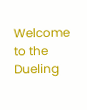Welcome to the Dueling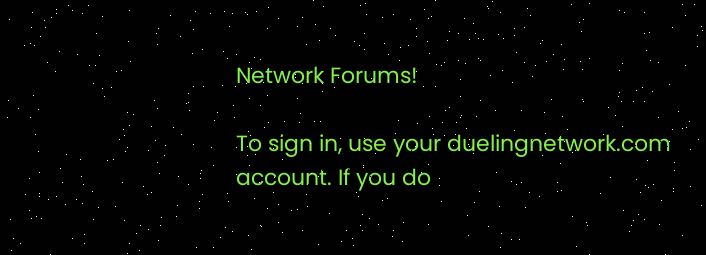Network Forums!

To sign in, use your duelingnetwork.com account. If you do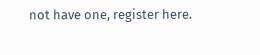not have one, register here.